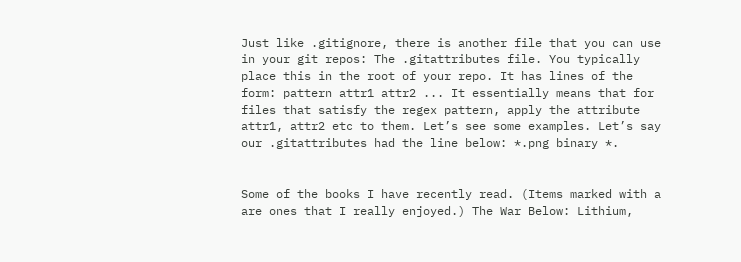Just like .gitignore, there is another file that you can use in your git repos: The .gitattributes file. You typically place this in the root of your repo. It has lines of the form: pattern attr1 attr2 ... It essentially means that for files that satisfy the regex pattern, apply the attribute attr1, attr2 etc to them. Let’s see some examples. Let’s say our .gitattributes had the line below: *.png binary *.


Some of the books I have recently read. (Items marked with a  are ones that I really enjoyed.) The War Below: Lithium,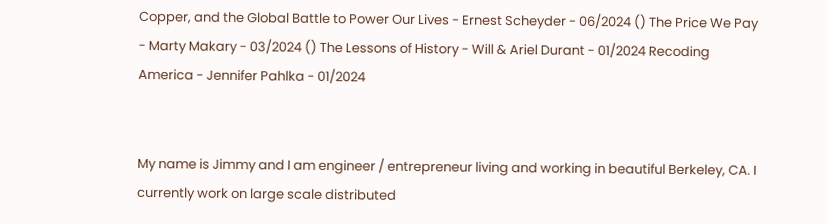Copper, and the Global Battle to Power Our Lives - Ernest Scheyder - 06/2024 () The Price We Pay - Marty Makary - 03/2024 () The Lessons of History - Will & Ariel Durant - 01/2024 Recoding America - Jennifer Pahlka - 01/2024


My name is Jimmy and I am engineer / entrepreneur living and working in beautiful Berkeley, CA. I currently work on large scale distributed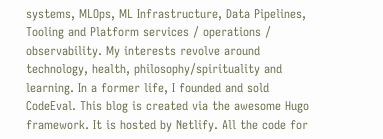systems, MLOps, ML Infrastructure, Data Pipelines, Tooling and Platform services / operations / observability. My interests revolve around technology, health, philosophy/spirituality and learning. In a former life, I founded and sold CodeEval. This blog is created via the awesome Hugo framework. It is hosted by Netlify. All the code for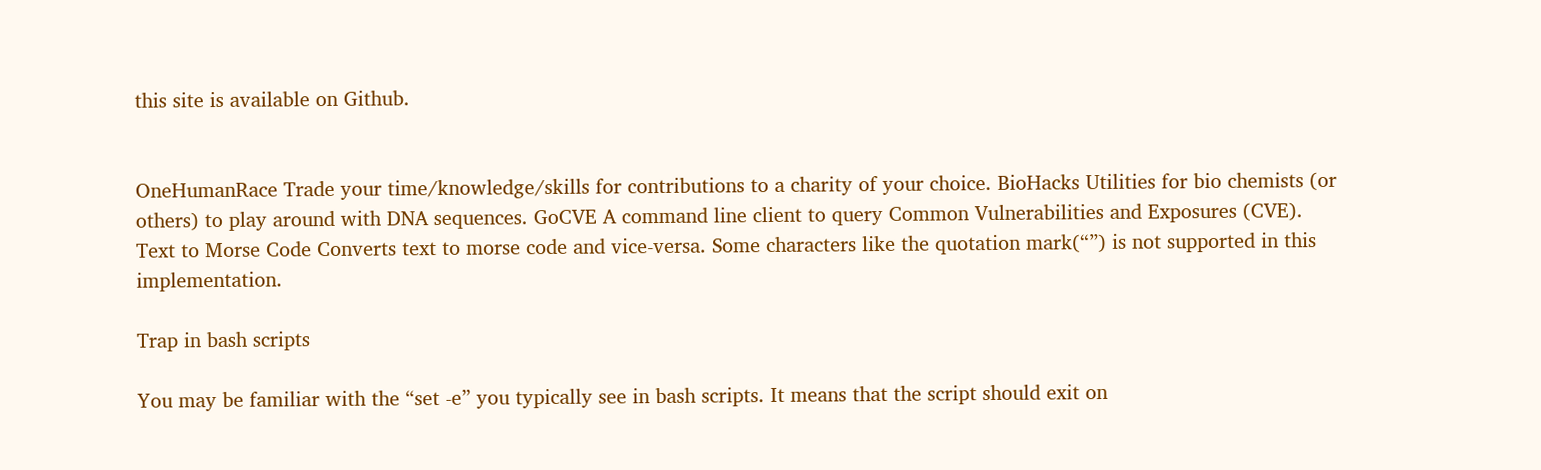this site is available on Github.


OneHumanRace Trade your time/knowledge/skills for contributions to a charity of your choice. BioHacks Utilities for bio chemists (or others) to play around with DNA sequences. GoCVE A command line client to query Common Vulnerabilities and Exposures (CVE). Text to Morse Code Converts text to morse code and vice-versa. Some characters like the quotation mark(“”) is not supported in this implementation.

Trap in bash scripts

You may be familiar with the “set -e” you typically see in bash scripts. It means that the script should exit on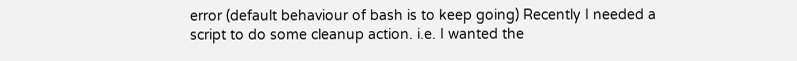error (default behaviour of bash is to keep going) Recently I needed a script to do some cleanup action. i.e. I wanted the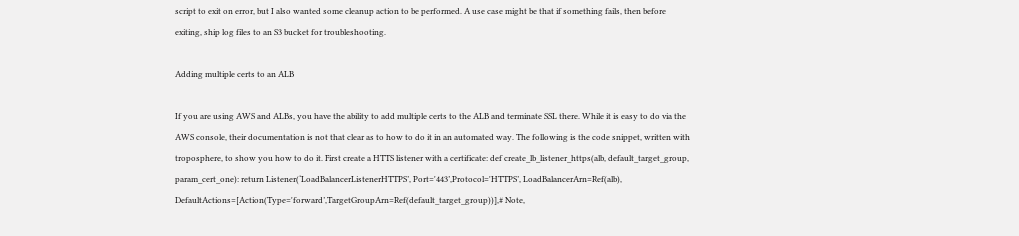script to exit on error, but I also wanted some cleanup action to be performed. A use case might be that if something fails, then before exiting, ship log files to an S3 bucket for troubleshooting.

Adding multiple certs to an ALB

If you are using AWS and ALBs, you have the ability to add multiple certs to the ALB and terminate SSL there. While it is easy to do via the AWS console, their documentation is not that clear as to how to do it in an automated way. The following is the code snippet, written with troposphere, to show you how to do it. First create a HTTS listener with a certificate: def create_lb_listener_https(alb, default_target_group, param_cert_one): return Listener(‘LoadBalancerListenerHTTPS’, Port='443’,Protocol='HTTPS’, LoadBalancerArn=Ref(alb), DefaultActions=[Action(Type='forward’,TargetGroupArn=Ref(default_target_group))],# Note,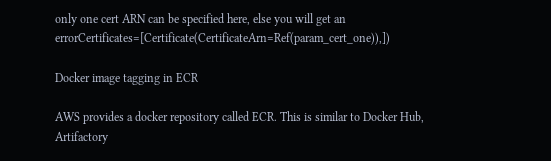only one cert ARN can be specified here, else you will get an errorCertificates=[Certificate(CertificateArn=Ref(param_cert_one)),])

Docker image tagging in ECR

AWS provides a docker repository called ECR. This is similar to Docker Hub, Artifactory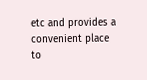etc and provides a convenient place to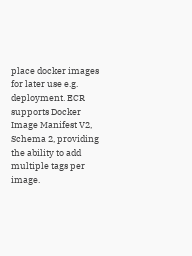place docker images for later use e.g. deployment. ECR supports Docker Image Manifest V2, Schema 2, providing the ability to add multiple tags per image.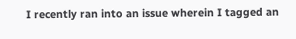I recently ran into an issue wherein I tagged an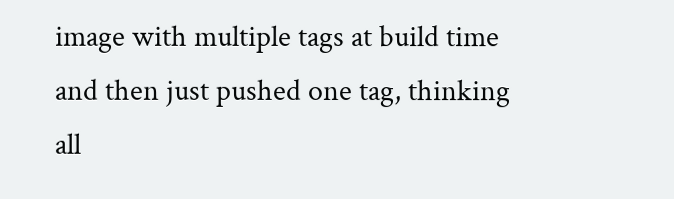image with multiple tags at build time and then just pushed one tag, thinking all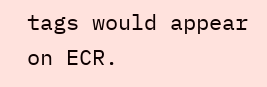tags would appear on ECR.